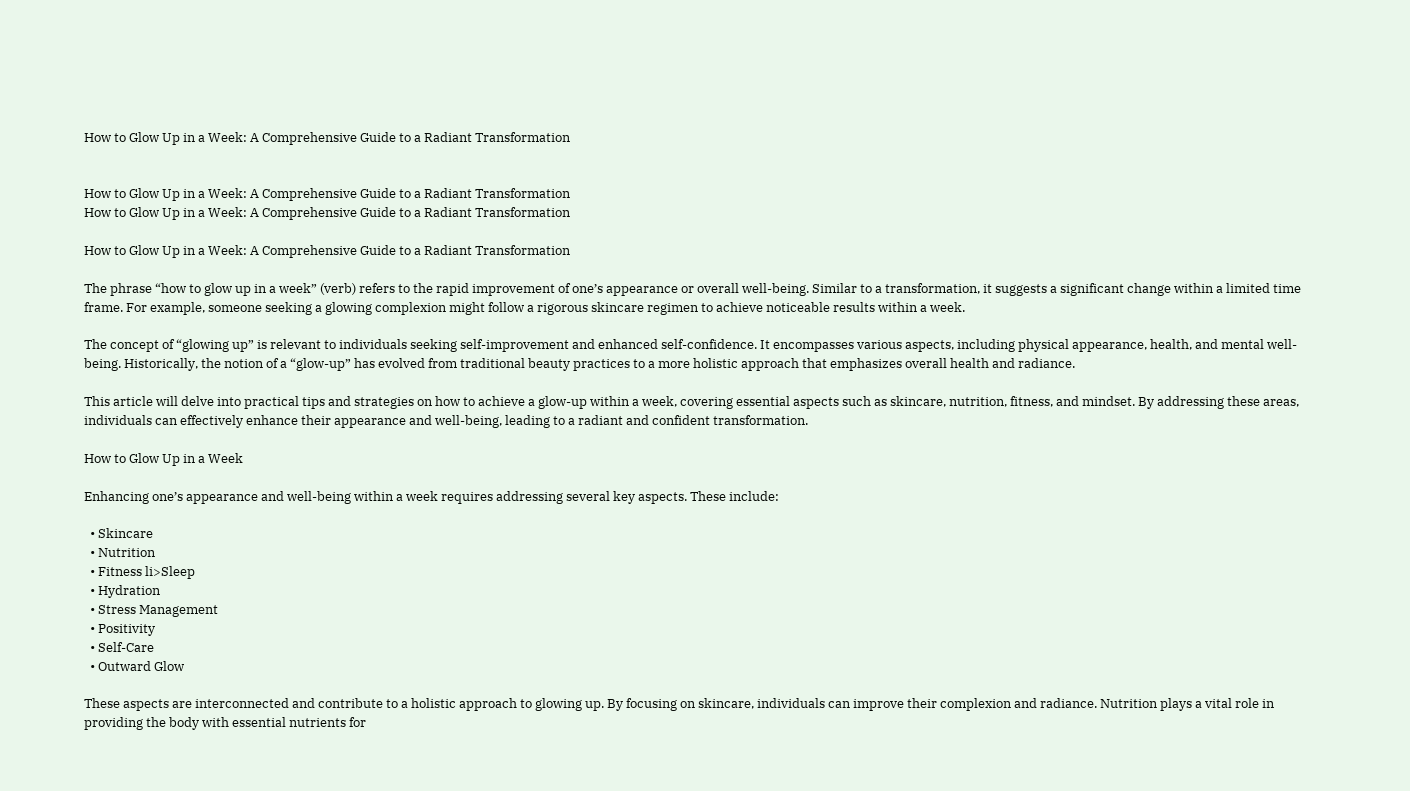How to Glow Up in a Week: A Comprehensive Guide to a Radiant Transformation


How to Glow Up in a Week: A Comprehensive Guide to a Radiant Transformation
How to Glow Up in a Week: A Comprehensive Guide to a Radiant Transformation

How to Glow Up in a Week: A Comprehensive Guide to a Radiant Transformation

The phrase “how to glow up in a week” (verb) refers to the rapid improvement of one’s appearance or overall well-being. Similar to a transformation, it suggests a significant change within a limited time frame. For example, someone seeking a glowing complexion might follow a rigorous skincare regimen to achieve noticeable results within a week.

The concept of “glowing up” is relevant to individuals seeking self-improvement and enhanced self-confidence. It encompasses various aspects, including physical appearance, health, and mental well-being. Historically, the notion of a “glow-up” has evolved from traditional beauty practices to a more holistic approach that emphasizes overall health and radiance.

This article will delve into practical tips and strategies on how to achieve a glow-up within a week, covering essential aspects such as skincare, nutrition, fitness, and mindset. By addressing these areas, individuals can effectively enhance their appearance and well-being, leading to a radiant and confident transformation.

How to Glow Up in a Week

Enhancing one’s appearance and well-being within a week requires addressing several key aspects. These include:

  • Skincare
  • Nutrition
  • Fitness li>Sleep
  • Hydration
  • Stress Management
  • Positivity
  • Self-Care
  • Outward Glow

These aspects are interconnected and contribute to a holistic approach to glowing up. By focusing on skincare, individuals can improve their complexion and radiance. Nutrition plays a vital role in providing the body with essential nutrients for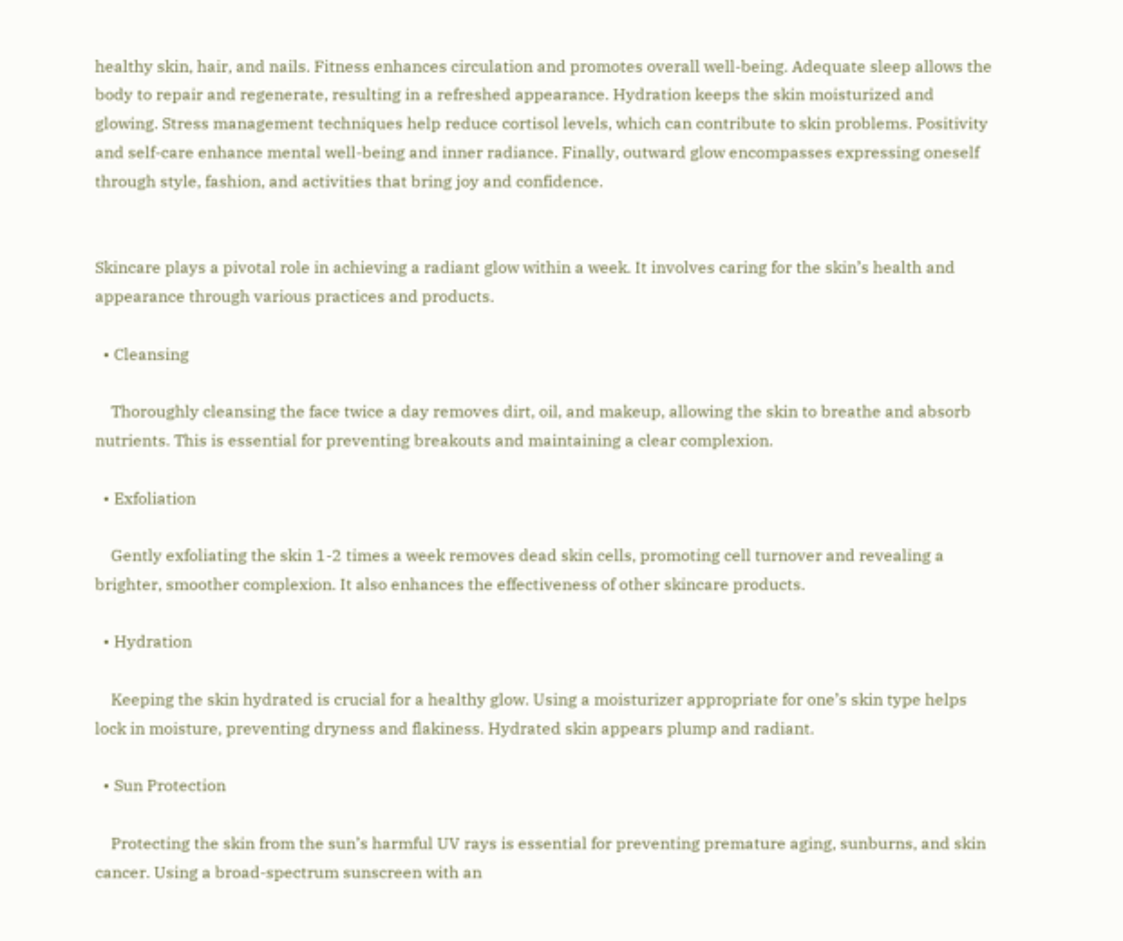healthy skin, hair, and nails. Fitness enhances circulation and promotes overall well-being. Adequate sleep allows the body to repair and regenerate, resulting in a refreshed appearance. Hydration keeps the skin moisturized and glowing. Stress management techniques help reduce cortisol levels, which can contribute to skin problems. Positivity and self-care enhance mental well-being and inner radiance. Finally, outward glow encompasses expressing oneself through style, fashion, and activities that bring joy and confidence.


Skincare plays a pivotal role in achieving a radiant glow within a week. It involves caring for the skin’s health and appearance through various practices and products.

  • Cleansing

    Thoroughly cleansing the face twice a day removes dirt, oil, and makeup, allowing the skin to breathe and absorb nutrients. This is essential for preventing breakouts and maintaining a clear complexion.

  • Exfoliation

    Gently exfoliating the skin 1-2 times a week removes dead skin cells, promoting cell turnover and revealing a brighter, smoother complexion. It also enhances the effectiveness of other skincare products.

  • Hydration

    Keeping the skin hydrated is crucial for a healthy glow. Using a moisturizer appropriate for one’s skin type helps lock in moisture, preventing dryness and flakiness. Hydrated skin appears plump and radiant.

  • Sun Protection

    Protecting the skin from the sun’s harmful UV rays is essential for preventing premature aging, sunburns, and skin cancer. Using a broad-spectrum sunscreen with an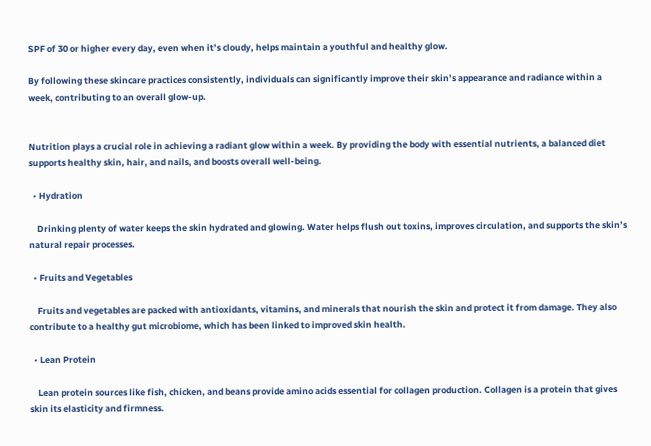SPF of 30 or higher every day, even when it’s cloudy, helps maintain a youthful and healthy glow.

By following these skincare practices consistently, individuals can significantly improve their skin’s appearance and radiance within a week, contributing to an overall glow-up.


Nutrition plays a crucial role in achieving a radiant glow within a week. By providing the body with essential nutrients, a balanced diet supports healthy skin, hair, and nails, and boosts overall well-being.

  • Hydration

    Drinking plenty of water keeps the skin hydrated and glowing. Water helps flush out toxins, improves circulation, and supports the skin’s natural repair processes.

  • Fruits and Vegetables

    Fruits and vegetables are packed with antioxidants, vitamins, and minerals that nourish the skin and protect it from damage. They also contribute to a healthy gut microbiome, which has been linked to improved skin health.

  • Lean Protein

    Lean protein sources like fish, chicken, and beans provide amino acids essential for collagen production. Collagen is a protein that gives skin its elasticity and firmness.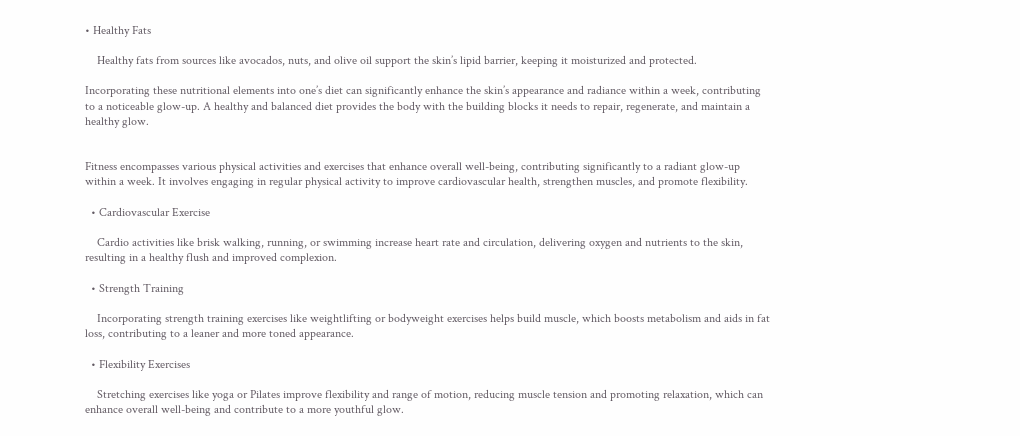• Healthy Fats

    Healthy fats from sources like avocados, nuts, and olive oil support the skin’s lipid barrier, keeping it moisturized and protected.

Incorporating these nutritional elements into one’s diet can significantly enhance the skin’s appearance and radiance within a week, contributing to a noticeable glow-up. A healthy and balanced diet provides the body with the building blocks it needs to repair, regenerate, and maintain a healthy glow.


Fitness encompasses various physical activities and exercises that enhance overall well-being, contributing significantly to a radiant glow-up within a week. It involves engaging in regular physical activity to improve cardiovascular health, strengthen muscles, and promote flexibility.

  • Cardiovascular Exercise

    Cardio activities like brisk walking, running, or swimming increase heart rate and circulation, delivering oxygen and nutrients to the skin, resulting in a healthy flush and improved complexion.

  • Strength Training

    Incorporating strength training exercises like weightlifting or bodyweight exercises helps build muscle, which boosts metabolism and aids in fat loss, contributing to a leaner and more toned appearance.

  • Flexibility Exercises

    Stretching exercises like yoga or Pilates improve flexibility and range of motion, reducing muscle tension and promoting relaxation, which can enhance overall well-being and contribute to a more youthful glow.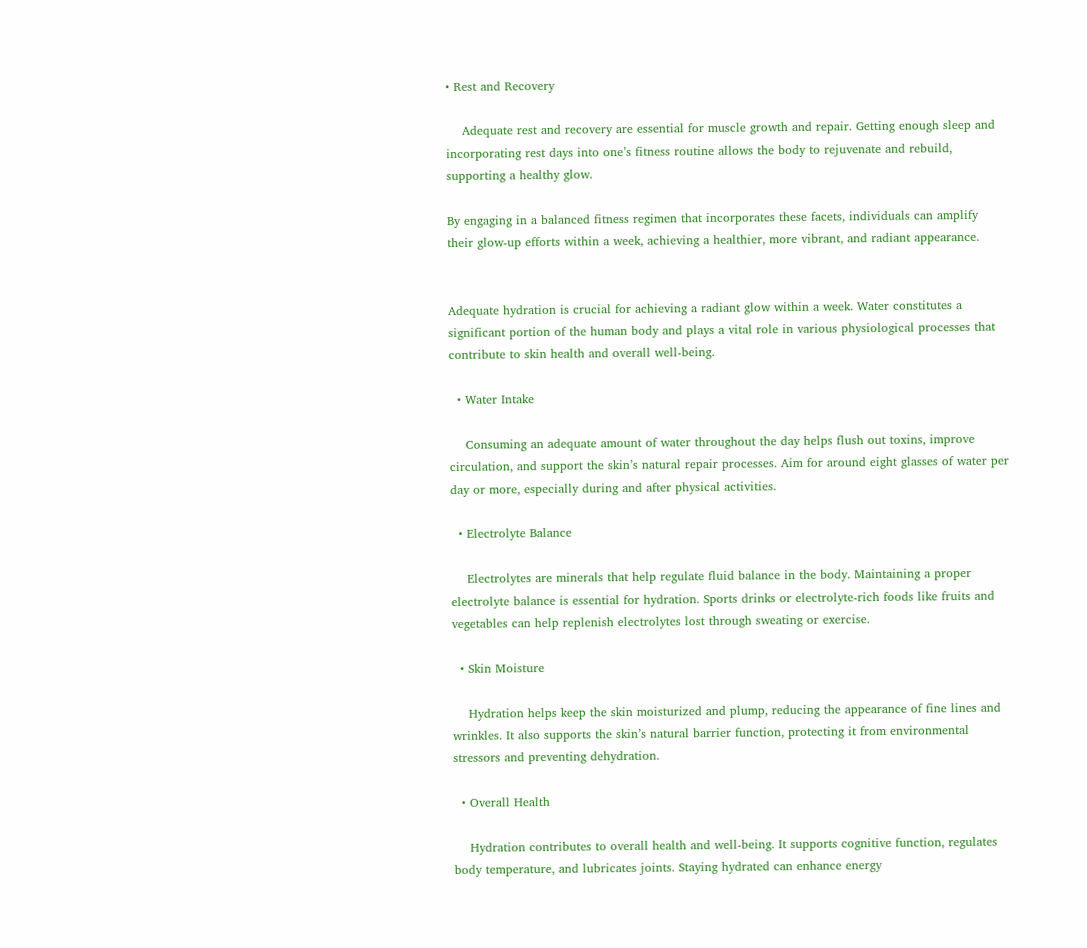• Rest and Recovery

    Adequate rest and recovery are essential for muscle growth and repair. Getting enough sleep and incorporating rest days into one’s fitness routine allows the body to rejuvenate and rebuild, supporting a healthy glow.

By engaging in a balanced fitness regimen that incorporates these facets, individuals can amplify their glow-up efforts within a week, achieving a healthier, more vibrant, and radiant appearance.


Adequate hydration is crucial for achieving a radiant glow within a week. Water constitutes a significant portion of the human body and plays a vital role in various physiological processes that contribute to skin health and overall well-being.

  • Water Intake

    Consuming an adequate amount of water throughout the day helps flush out toxins, improve circulation, and support the skin’s natural repair processes. Aim for around eight glasses of water per day or more, especially during and after physical activities.

  • Electrolyte Balance

    Electrolytes are minerals that help regulate fluid balance in the body. Maintaining a proper electrolyte balance is essential for hydration. Sports drinks or electrolyte-rich foods like fruits and vegetables can help replenish electrolytes lost through sweating or exercise.

  • Skin Moisture

    Hydration helps keep the skin moisturized and plump, reducing the appearance of fine lines and wrinkles. It also supports the skin’s natural barrier function, protecting it from environmental stressors and preventing dehydration.

  • Overall Health

    Hydration contributes to overall health and well-being. It supports cognitive function, regulates body temperature, and lubricates joints. Staying hydrated can enhance energy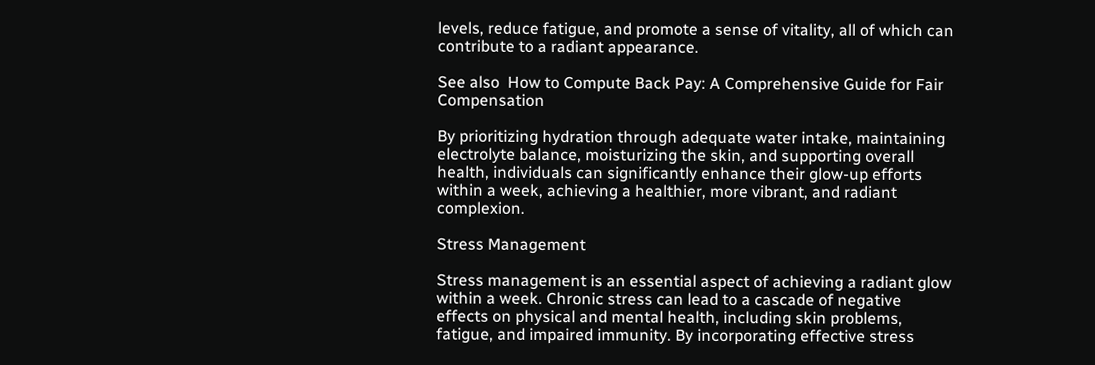levels, reduce fatigue, and promote a sense of vitality, all of which can contribute to a radiant appearance.

See also  How to Compute Back Pay: A Comprehensive Guide for Fair Compensation

By prioritizing hydration through adequate water intake, maintaining electrolyte balance, moisturizing the skin, and supporting overall health, individuals can significantly enhance their glow-up efforts within a week, achieving a healthier, more vibrant, and radiant complexion.

Stress Management

Stress management is an essential aspect of achieving a radiant glow within a week. Chronic stress can lead to a cascade of negative effects on physical and mental health, including skin problems, fatigue, and impaired immunity. By incorporating effective stress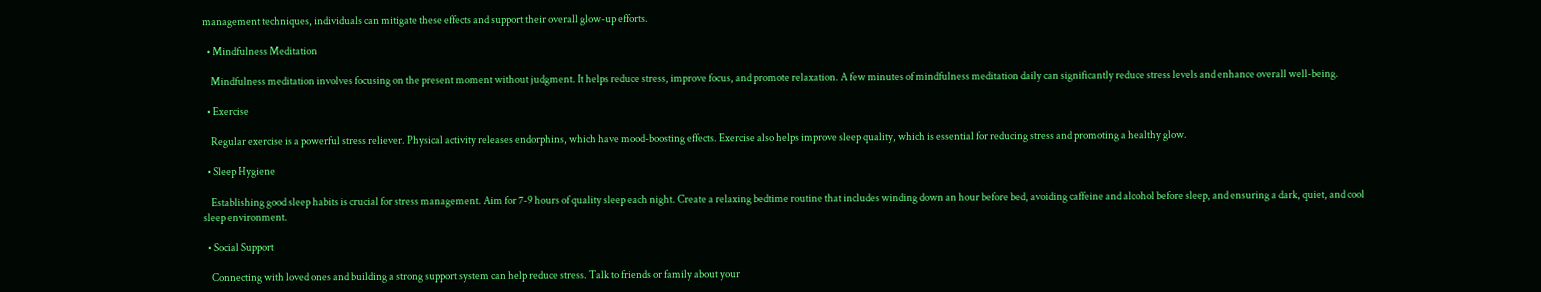management techniques, individuals can mitigate these effects and support their overall glow-up efforts.

  • Mindfulness Meditation

    Mindfulness meditation involves focusing on the present moment without judgment. It helps reduce stress, improve focus, and promote relaxation. A few minutes of mindfulness meditation daily can significantly reduce stress levels and enhance overall well-being.

  • Exercise

    Regular exercise is a powerful stress reliever. Physical activity releases endorphins, which have mood-boosting effects. Exercise also helps improve sleep quality, which is essential for reducing stress and promoting a healthy glow.

  • Sleep Hygiene

    Establishing good sleep habits is crucial for stress management. Aim for 7-9 hours of quality sleep each night. Create a relaxing bedtime routine that includes winding down an hour before bed, avoiding caffeine and alcohol before sleep, and ensuring a dark, quiet, and cool sleep environment.

  • Social Support

    Connecting with loved ones and building a strong support system can help reduce stress. Talk to friends or family about your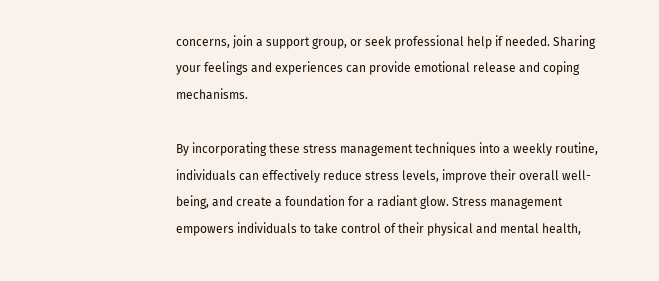concerns, join a support group, or seek professional help if needed. Sharing your feelings and experiences can provide emotional release and coping mechanisms.

By incorporating these stress management techniques into a weekly routine, individuals can effectively reduce stress levels, improve their overall well-being, and create a foundation for a radiant glow. Stress management empowers individuals to take control of their physical and mental health,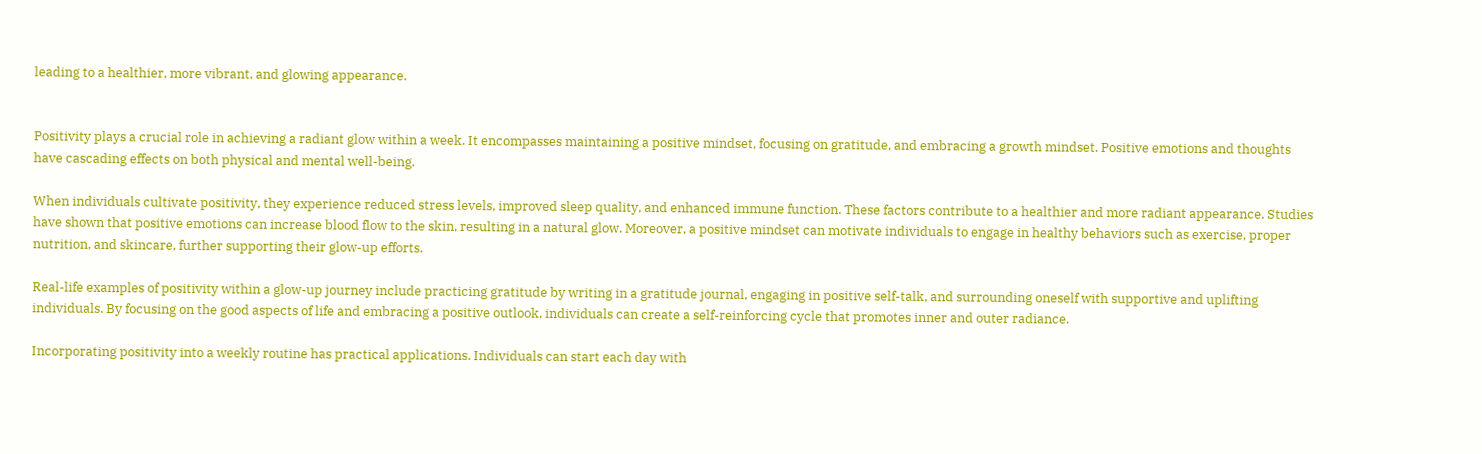leading to a healthier, more vibrant, and glowing appearance.


Positivity plays a crucial role in achieving a radiant glow within a week. It encompasses maintaining a positive mindset, focusing on gratitude, and embracing a growth mindset. Positive emotions and thoughts have cascading effects on both physical and mental well-being.

When individuals cultivate positivity, they experience reduced stress levels, improved sleep quality, and enhanced immune function. These factors contribute to a healthier and more radiant appearance. Studies have shown that positive emotions can increase blood flow to the skin, resulting in a natural glow. Moreover, a positive mindset can motivate individuals to engage in healthy behaviors such as exercise, proper nutrition, and skincare, further supporting their glow-up efforts.

Real-life examples of positivity within a glow-up journey include practicing gratitude by writing in a gratitude journal, engaging in positive self-talk, and surrounding oneself with supportive and uplifting individuals. By focusing on the good aspects of life and embracing a positive outlook, individuals can create a self-reinforcing cycle that promotes inner and outer radiance.

Incorporating positivity into a weekly routine has practical applications. Individuals can start each day with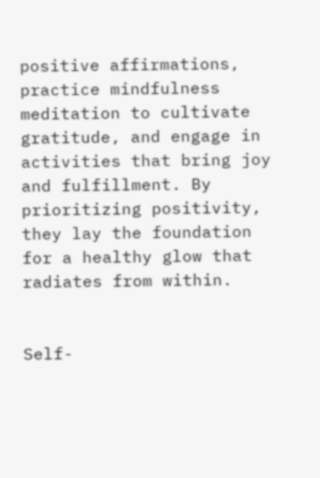positive affirmations, practice mindfulness meditation to cultivate gratitude, and engage in activities that bring joy and fulfillment. By prioritizing positivity, they lay the foundation for a healthy glow that radiates from within.


Self-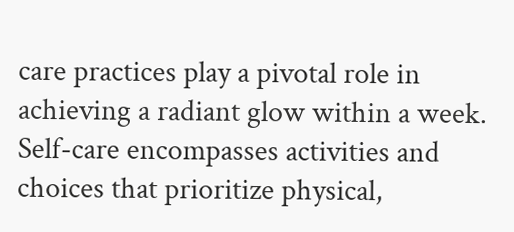care practices play a pivotal role in achieving a radiant glow within a week. Self-care encompasses activities and choices that prioritize physical,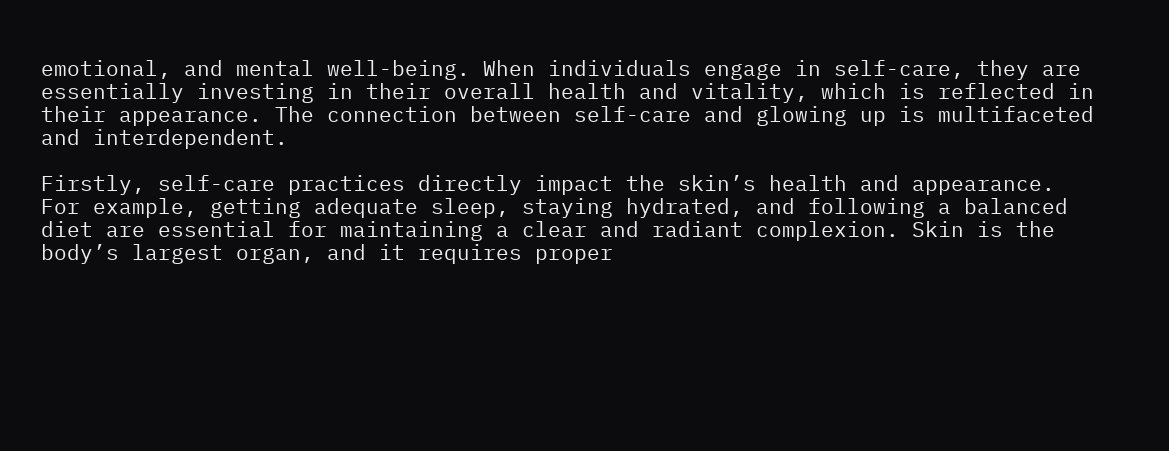emotional, and mental well-being. When individuals engage in self-care, they are essentially investing in their overall health and vitality, which is reflected in their appearance. The connection between self-care and glowing up is multifaceted and interdependent.

Firstly, self-care practices directly impact the skin’s health and appearance. For example, getting adequate sleep, staying hydrated, and following a balanced diet are essential for maintaining a clear and radiant complexion. Skin is the body’s largest organ, and it requires proper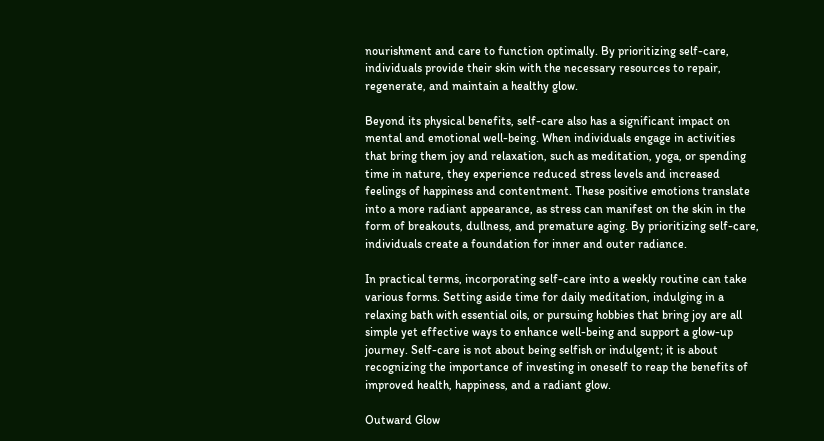nourishment and care to function optimally. By prioritizing self-care, individuals provide their skin with the necessary resources to repair, regenerate, and maintain a healthy glow.

Beyond its physical benefits, self-care also has a significant impact on mental and emotional well-being. When individuals engage in activities that bring them joy and relaxation, such as meditation, yoga, or spending time in nature, they experience reduced stress levels and increased feelings of happiness and contentment. These positive emotions translate into a more radiant appearance, as stress can manifest on the skin in the form of breakouts, dullness, and premature aging. By prioritizing self-care, individuals create a foundation for inner and outer radiance.

In practical terms, incorporating self-care into a weekly routine can take various forms. Setting aside time for daily meditation, indulging in a relaxing bath with essential oils, or pursuing hobbies that bring joy are all simple yet effective ways to enhance well-being and support a glow-up journey. Self-care is not about being selfish or indulgent; it is about recognizing the importance of investing in oneself to reap the benefits of improved health, happiness, and a radiant glow.

Outward Glow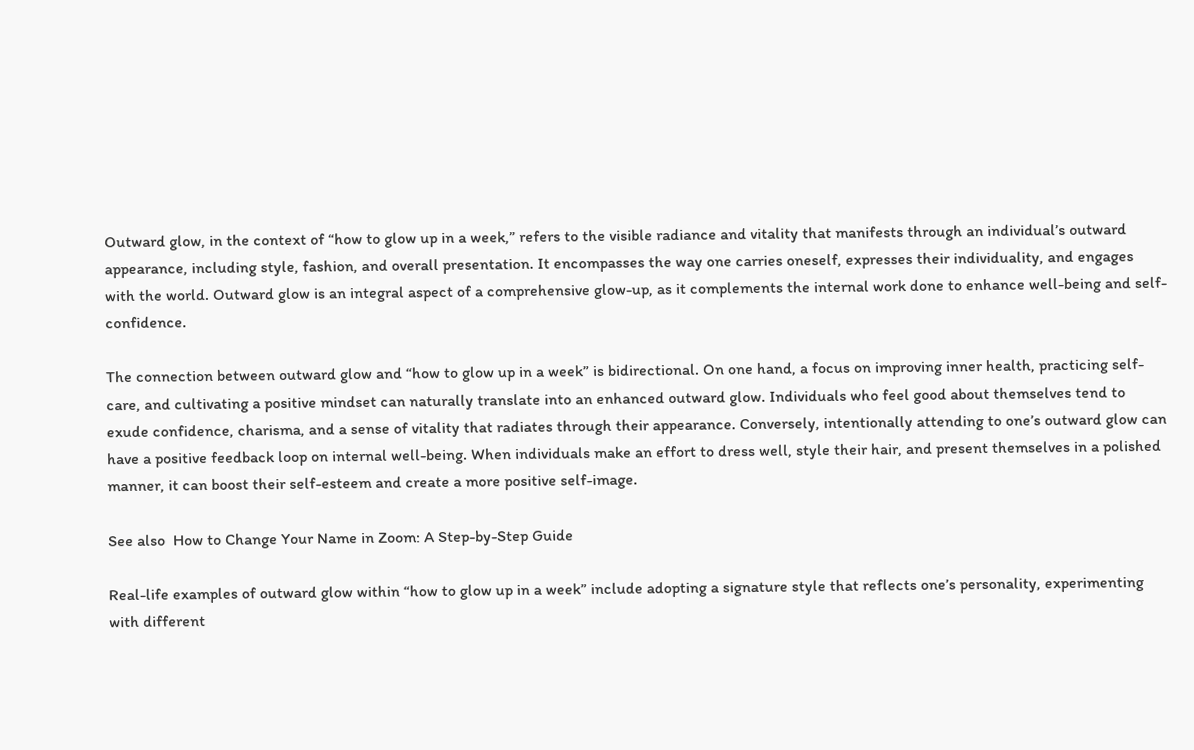Outward glow, in the context of “how to glow up in a week,” refers to the visible radiance and vitality that manifests through an individual’s outward appearance, including style, fashion, and overall presentation. It encompasses the way one carries oneself, expresses their individuality, and engages with the world. Outward glow is an integral aspect of a comprehensive glow-up, as it complements the internal work done to enhance well-being and self-confidence.

The connection between outward glow and “how to glow up in a week” is bidirectional. On one hand, a focus on improving inner health, practicing self-care, and cultivating a positive mindset can naturally translate into an enhanced outward glow. Individuals who feel good about themselves tend to exude confidence, charisma, and a sense of vitality that radiates through their appearance. Conversely, intentionally attending to one’s outward glow can have a positive feedback loop on internal well-being. When individuals make an effort to dress well, style their hair, and present themselves in a polished manner, it can boost their self-esteem and create a more positive self-image.

See also  How to Change Your Name in Zoom: A Step-by-Step Guide

Real-life examples of outward glow within “how to glow up in a week” include adopting a signature style that reflects one’s personality, experimenting with different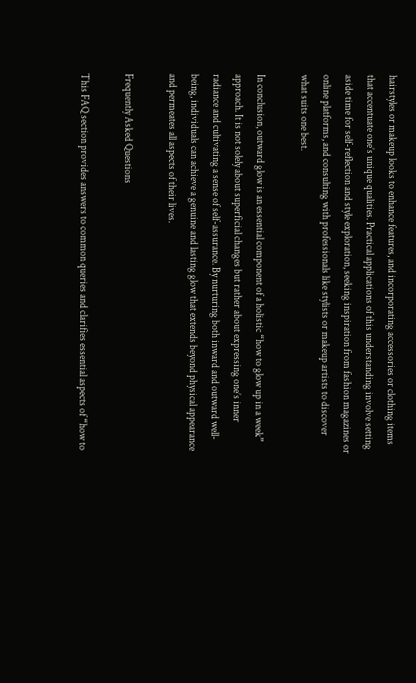hairstyles or makeup looks to enhance features, and incorporating accessories or clothing items that accentuate one’s unique qualities. Practical applications of this understanding involve setting aside time for self-reflection and style exploration, seeking inspiration from fashion magazines or online platforms, and consulting with professionals like stylists or makeup artists to discover what suits one best.

In conclusion, outward glow is an essential component of a holistic “how to glow up in a week” approach. It is not solely about superficial changes but rather about expressing one’s inner radiance and cultivating a sense of self-assurance. By nurturing both inward and outward well-being, individuals can achieve a genuine and lasting glow that extends beyond physical appearance and permeates all aspects of their lives.

Frequently Asked Questions

This FAQ section provides answers to common queries and clarifies essential aspects of “how to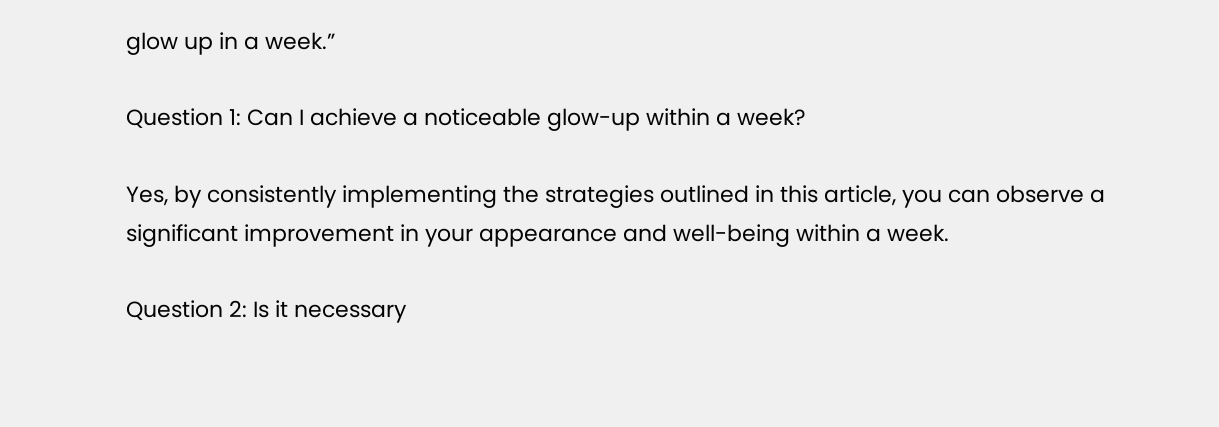glow up in a week.”

Question 1: Can I achieve a noticeable glow-up within a week?

Yes, by consistently implementing the strategies outlined in this article, you can observe a significant improvement in your appearance and well-being within a week.

Question 2: Is it necessary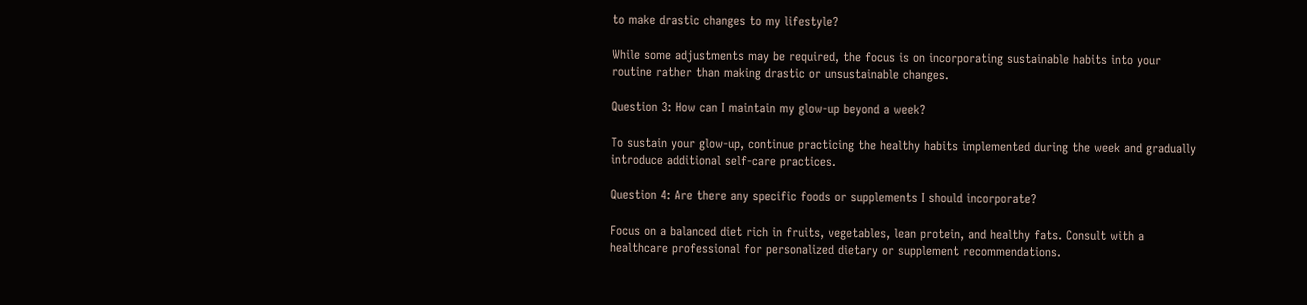to make drastic changes to my lifestyle?

While some adjustments may be required, the focus is on incorporating sustainable habits into your routine rather than making drastic or unsustainable changes.

Question 3: How can I maintain my glow-up beyond a week?

To sustain your glow-up, continue practicing the healthy habits implemented during the week and gradually introduce additional self-care practices.

Question 4: Are there any specific foods or supplements I should incorporate?

Focus on a balanced diet rich in fruits, vegetables, lean protein, and healthy fats. Consult with a healthcare professional for personalized dietary or supplement recommendations.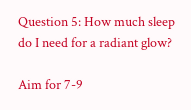Question 5: How much sleep do I need for a radiant glow?

Aim for 7-9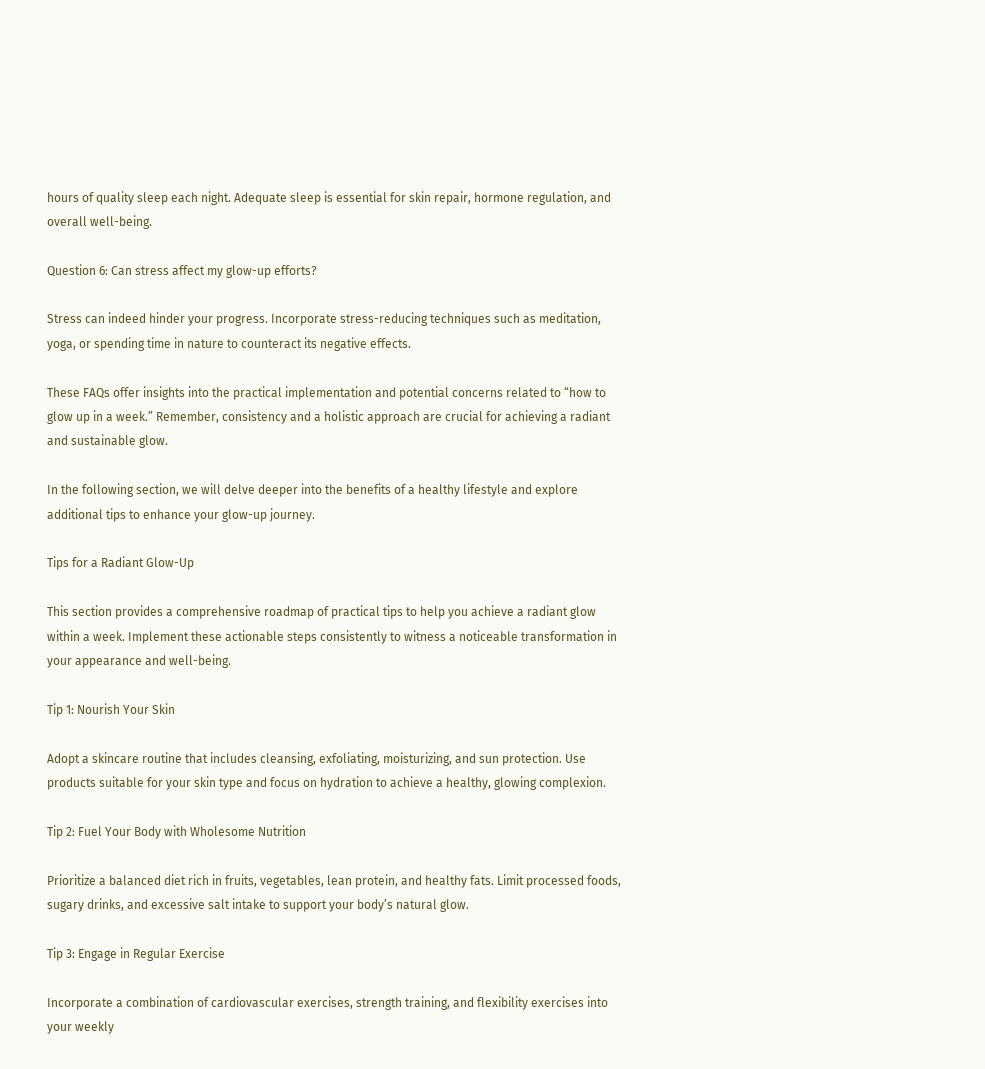hours of quality sleep each night. Adequate sleep is essential for skin repair, hormone regulation, and overall well-being.

Question 6: Can stress affect my glow-up efforts?

Stress can indeed hinder your progress. Incorporate stress-reducing techniques such as meditation, yoga, or spending time in nature to counteract its negative effects.

These FAQs offer insights into the practical implementation and potential concerns related to “how to glow up in a week.” Remember, consistency and a holistic approach are crucial for achieving a radiant and sustainable glow.

In the following section, we will delve deeper into the benefits of a healthy lifestyle and explore additional tips to enhance your glow-up journey.

Tips for a Radiant Glow-Up

This section provides a comprehensive roadmap of practical tips to help you achieve a radiant glow within a week. Implement these actionable steps consistently to witness a noticeable transformation in your appearance and well-being.

Tip 1: Nourish Your Skin

Adopt a skincare routine that includes cleansing, exfoliating, moisturizing, and sun protection. Use products suitable for your skin type and focus on hydration to achieve a healthy, glowing complexion.

Tip 2: Fuel Your Body with Wholesome Nutrition

Prioritize a balanced diet rich in fruits, vegetables, lean protein, and healthy fats. Limit processed foods, sugary drinks, and excessive salt intake to support your body’s natural glow.

Tip 3: Engage in Regular Exercise

Incorporate a combination of cardiovascular exercises, strength training, and flexibility exercises into your weekly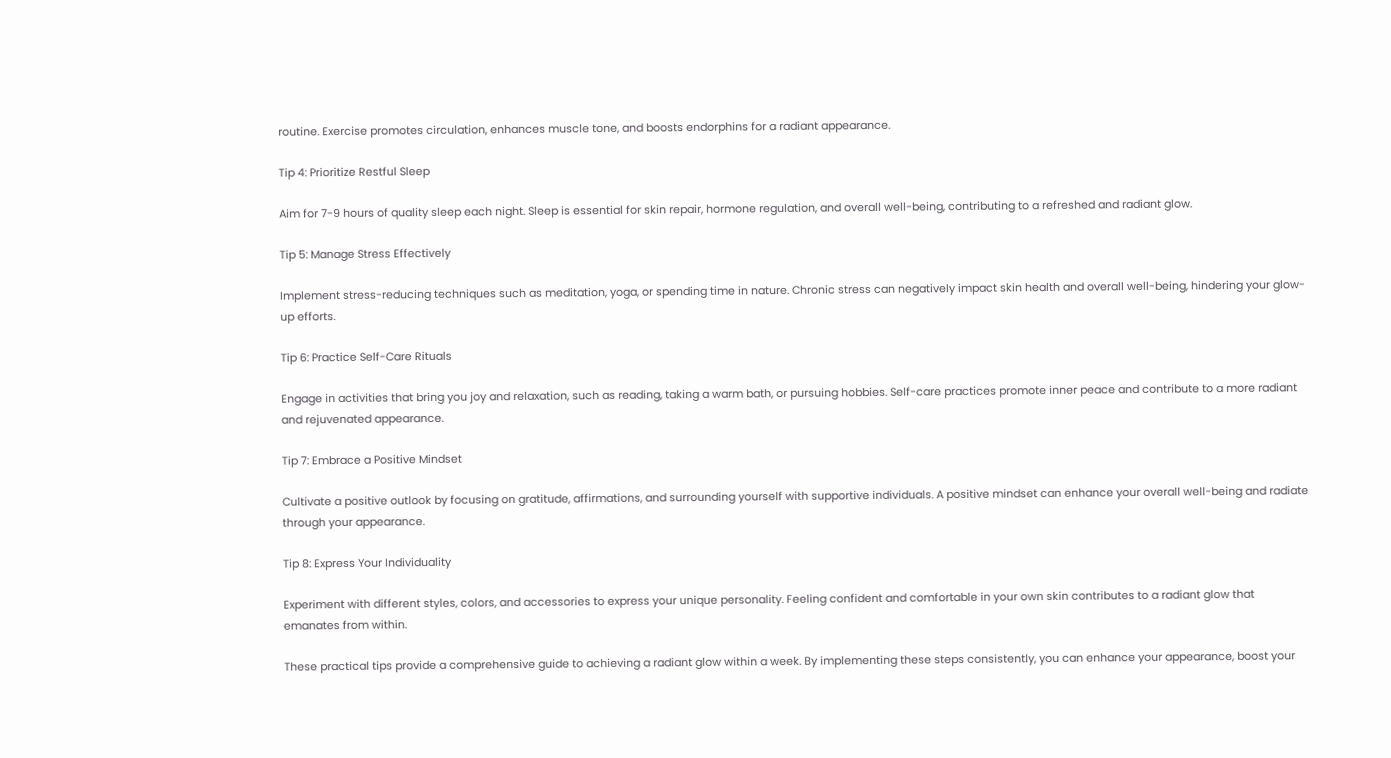routine. Exercise promotes circulation, enhances muscle tone, and boosts endorphins for a radiant appearance.

Tip 4: Prioritize Restful Sleep

Aim for 7-9 hours of quality sleep each night. Sleep is essential for skin repair, hormone regulation, and overall well-being, contributing to a refreshed and radiant glow.

Tip 5: Manage Stress Effectively

Implement stress-reducing techniques such as meditation, yoga, or spending time in nature. Chronic stress can negatively impact skin health and overall well-being, hindering your glow-up efforts.

Tip 6: Practice Self-Care Rituals

Engage in activities that bring you joy and relaxation, such as reading, taking a warm bath, or pursuing hobbies. Self-care practices promote inner peace and contribute to a more radiant and rejuvenated appearance.

Tip 7: Embrace a Positive Mindset

Cultivate a positive outlook by focusing on gratitude, affirmations, and surrounding yourself with supportive individuals. A positive mindset can enhance your overall well-being and radiate through your appearance.

Tip 8: Express Your Individuality

Experiment with different styles, colors, and accessories to express your unique personality. Feeling confident and comfortable in your own skin contributes to a radiant glow that emanates from within.

These practical tips provide a comprehensive guide to achieving a radiant glow within a week. By implementing these steps consistently, you can enhance your appearance, boost your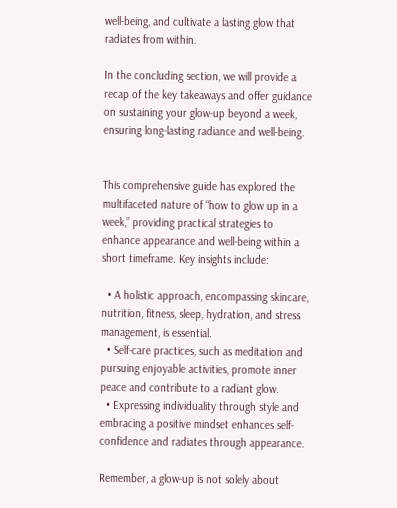well-being, and cultivate a lasting glow that radiates from within.

In the concluding section, we will provide a recap of the key takeaways and offer guidance on sustaining your glow-up beyond a week, ensuring long-lasting radiance and well-being.


This comprehensive guide has explored the multifaceted nature of “how to glow up in a week,” providing practical strategies to enhance appearance and well-being within a short timeframe. Key insights include:

  • A holistic approach, encompassing skincare, nutrition, fitness, sleep, hydration, and stress management, is essential.
  • Self-care practices, such as meditation and pursuing enjoyable activities, promote inner peace and contribute to a radiant glow.
  • Expressing individuality through style and embracing a positive mindset enhances self-confidence and radiates through appearance.

Remember, a glow-up is not solely about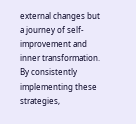external changes but a journey of self-improvement and inner transformation. By consistently implementing these strategies,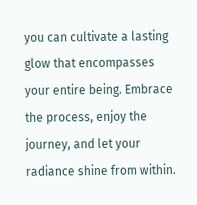you can cultivate a lasting glow that encompasses your entire being. Embrace the process, enjoy the journey, and let your radiance shine from within.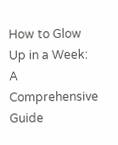How to Glow Up in a Week: A Comprehensive Guide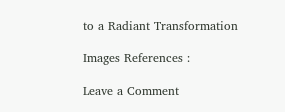to a Radiant Transformation

Images References :

Leave a Comment